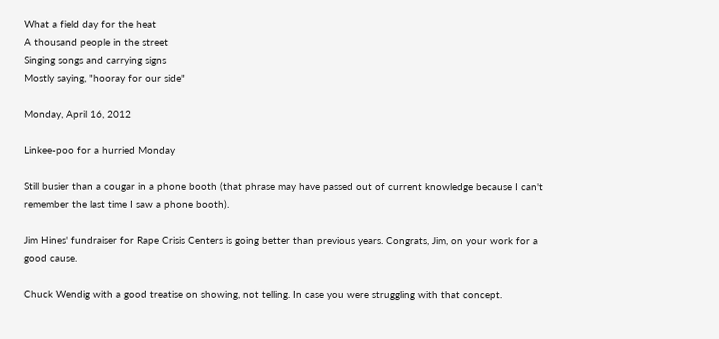What a field day for the heat
A thousand people in the street
Singing songs and carrying signs
Mostly saying, "hooray for our side"

Monday, April 16, 2012

Linkee-poo for a hurried Monday

Still busier than a cougar in a phone booth (that phrase may have passed out of current knowledge because I can't remember the last time I saw a phone booth).

Jim Hines' fundraiser for Rape Crisis Centers is going better than previous years. Congrats, Jim, on your work for a good cause.

Chuck Wendig with a good treatise on showing, not telling. In case you were struggling with that concept.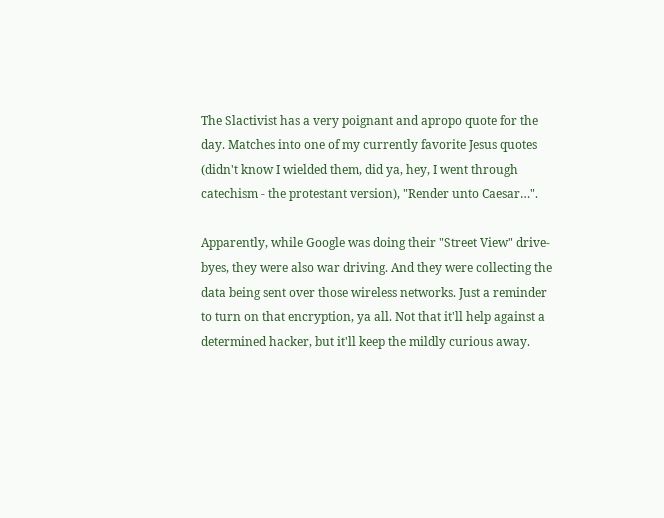The Slactivist has a very poignant and apropo quote for the day. Matches into one of my currently favorite Jesus quotes (didn't know I wielded them, did ya, hey, I went through catechism - the protestant version), "Render unto Caesar…".

Apparently, while Google was doing their "Street View" drive-byes, they were also war driving. And they were collecting the data being sent over those wireless networks. Just a reminder to turn on that encryption, ya all. Not that it'll help against a determined hacker, but it'll keep the mildly curious away.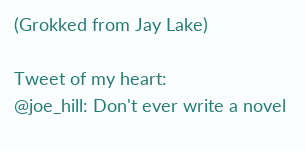(Grokked from Jay Lake)

Tweet of my heart:
@joe_hill: Don't ever write a novel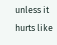unless it hurts like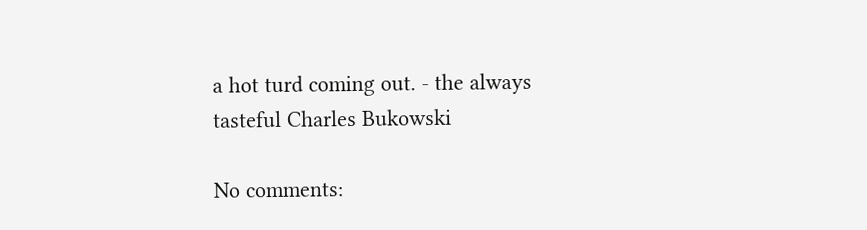a hot turd coming out. - the always tasteful Charles Bukowski

No comments: